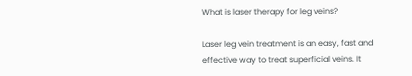What is laser therapy for leg veins?

Laser leg vein treatment is an easy, fast and effective way to treat superficial veins. It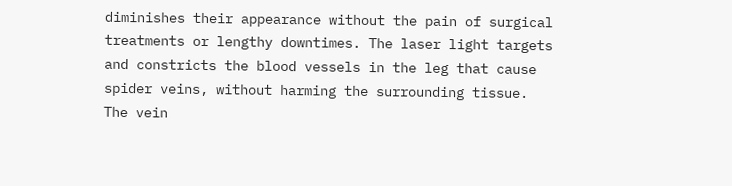diminishes their appearance without the pain of surgical treatments or lengthy downtimes. The laser light targets and constricts the blood vessels in the leg that cause spider veins, without harming the surrounding tissue. The vein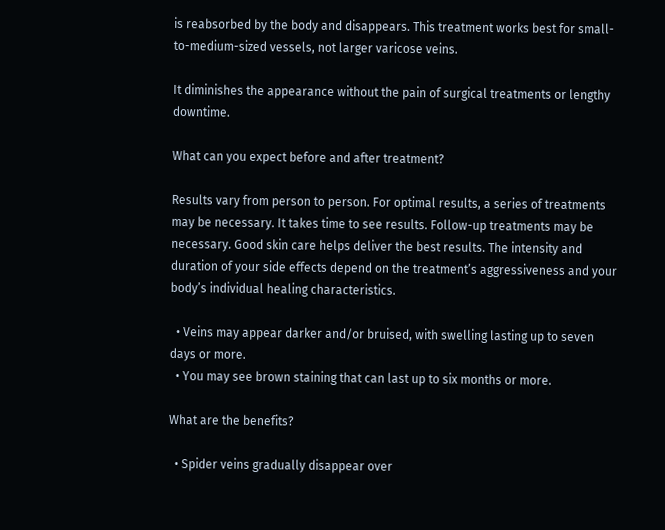is reabsorbed by the body and disappears. This treatment works best for small-to-medium-sized vessels, not larger varicose veins.

It diminishes the appearance without the pain of surgical treatments or lengthy downtime.

What can you expect before and after treatment?

Results vary from person to person. For optimal results, a series of treatments may be necessary. It takes time to see results. Follow-up treatments may be necessary. Good skin care helps deliver the best results. The intensity and duration of your side effects depend on the treatment’s aggressiveness and your body’s individual healing characteristics.

  • Veins may appear darker and/or bruised, with swelling lasting up to seven days or more.
  • You may see brown staining that can last up to six months or more.

What are the benefits?

  • Spider veins gradually disappear over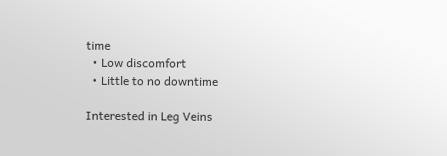time
  • Low discomfort
  • Little to no downtime

Interested in Leg Veins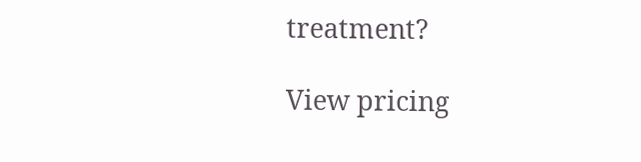treatment?

View pricing